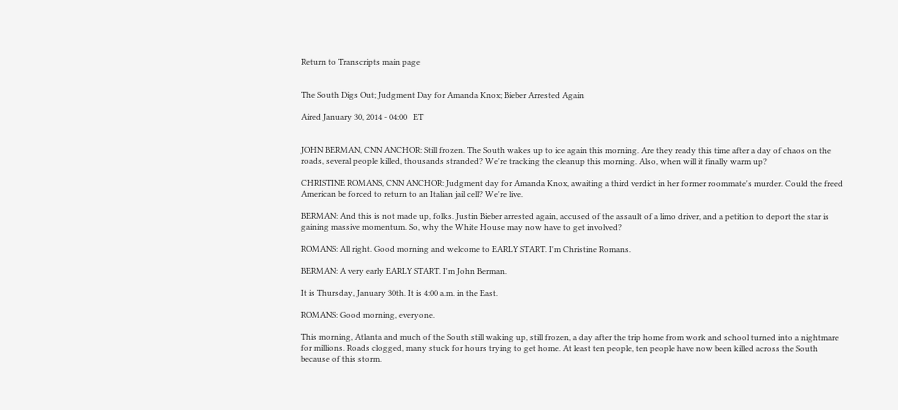Return to Transcripts main page


The South Digs Out; Judgment Day for Amanda Knox; Bieber Arrested Again

Aired January 30, 2014 - 04:00   ET


JOHN BERMAN, CNN ANCHOR: Still frozen. The South wakes up to ice again this morning. Are they ready this time after a day of chaos on the roads, several people killed, thousands stranded? We're tracking the cleanup this morning. Also, when will it finally warm up?

CHRISTINE ROMANS, CNN ANCHOR: Judgment day for Amanda Knox, awaiting a third verdict in her former roommate's murder. Could the freed American be forced to return to an Italian jail cell? We're live.

BERMAN: And this is not made up, folks. Justin Bieber arrested again, accused of the assault of a limo driver, and a petition to deport the star is gaining massive momentum. So, why the White House may now have to get involved?

ROMANS: All right. Good morning and welcome to EARLY START. I'm Christine Romans.

BERMAN: A very early EARLY START. I'm John Berman.

It is Thursday, January 30th. It is 4:00 a.m. in the East.

ROMANS: Good morning, everyone.

This morning, Atlanta and much of the South still waking up, still frozen, a day after the trip home from work and school turned into a nightmare for millions. Roads clogged, many stuck for hours trying to get home. At least ten people, ten people have now been killed across the South because of this storm.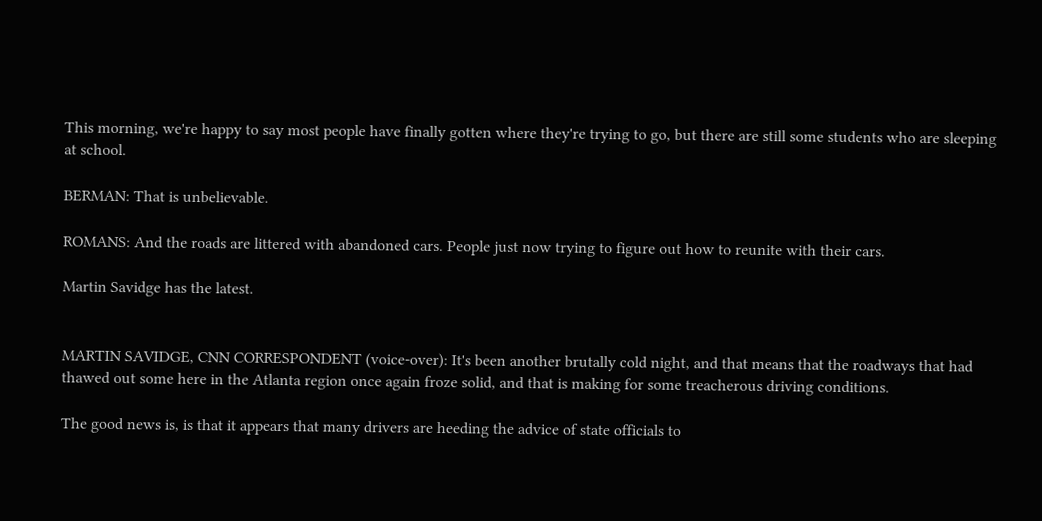This morning, we're happy to say most people have finally gotten where they're trying to go, but there are still some students who are sleeping at school.

BERMAN: That is unbelievable.

ROMANS: And the roads are littered with abandoned cars. People just now trying to figure out how to reunite with their cars.

Martin Savidge has the latest.


MARTIN SAVIDGE, CNN CORRESPONDENT (voice-over): It's been another brutally cold night, and that means that the roadways that had thawed out some here in the Atlanta region once again froze solid, and that is making for some treacherous driving conditions.

The good news is, is that it appears that many drivers are heeding the advice of state officials to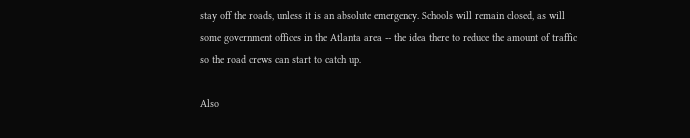stay off the roads, unless it is an absolute emergency. Schools will remain closed, as will some government offices in the Atlanta area -- the idea there to reduce the amount of traffic so the road crews can start to catch up.

Also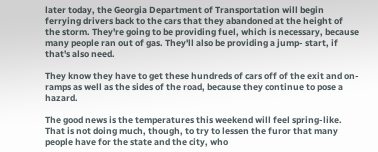later today, the Georgia Department of Transportation will begin ferrying drivers back to the cars that they abandoned at the height of the storm. They're going to be providing fuel, which is necessary, because many people ran out of gas. They'll also be providing a jump- start, if that's also need.

They know they have to get these hundreds of cars off of the exit and on-ramps as well as the sides of the road, because they continue to pose a hazard.

The good news is the temperatures this weekend will feel spring-like. That is not doing much, though, to try to lessen the furor that many people have for the state and the city, who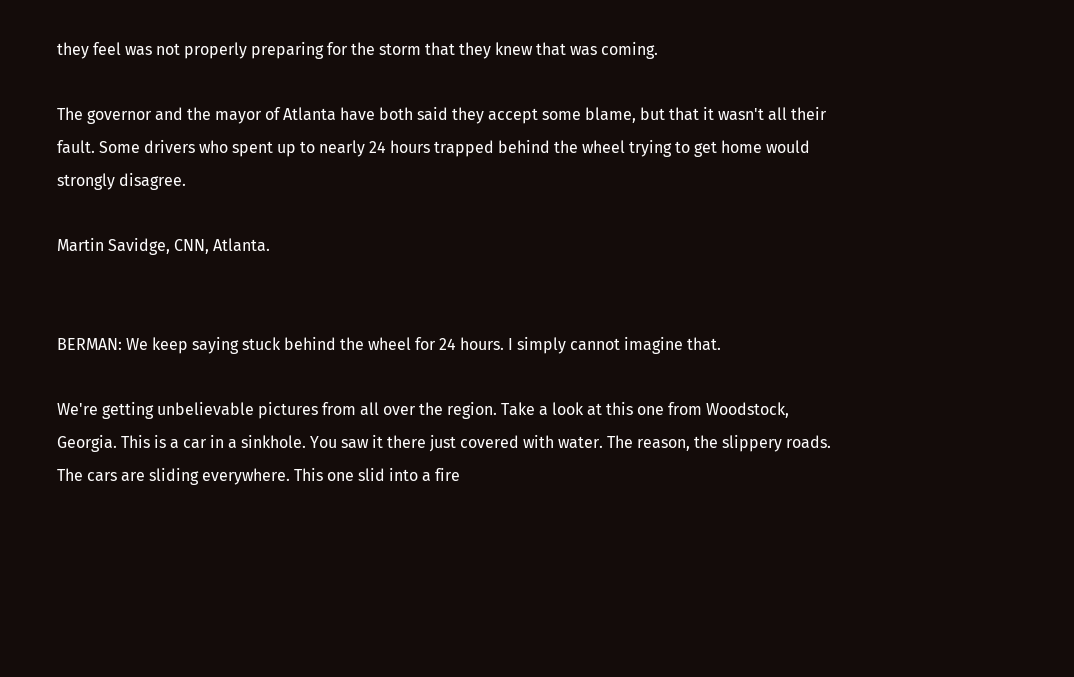they feel was not properly preparing for the storm that they knew that was coming.

The governor and the mayor of Atlanta have both said they accept some blame, but that it wasn't all their fault. Some drivers who spent up to nearly 24 hours trapped behind the wheel trying to get home would strongly disagree.

Martin Savidge, CNN, Atlanta.


BERMAN: We keep saying stuck behind the wheel for 24 hours. I simply cannot imagine that.

We're getting unbelievable pictures from all over the region. Take a look at this one from Woodstock, Georgia. This is a car in a sinkhole. You saw it there just covered with water. The reason, the slippery roads. The cars are sliding everywhere. This one slid into a fire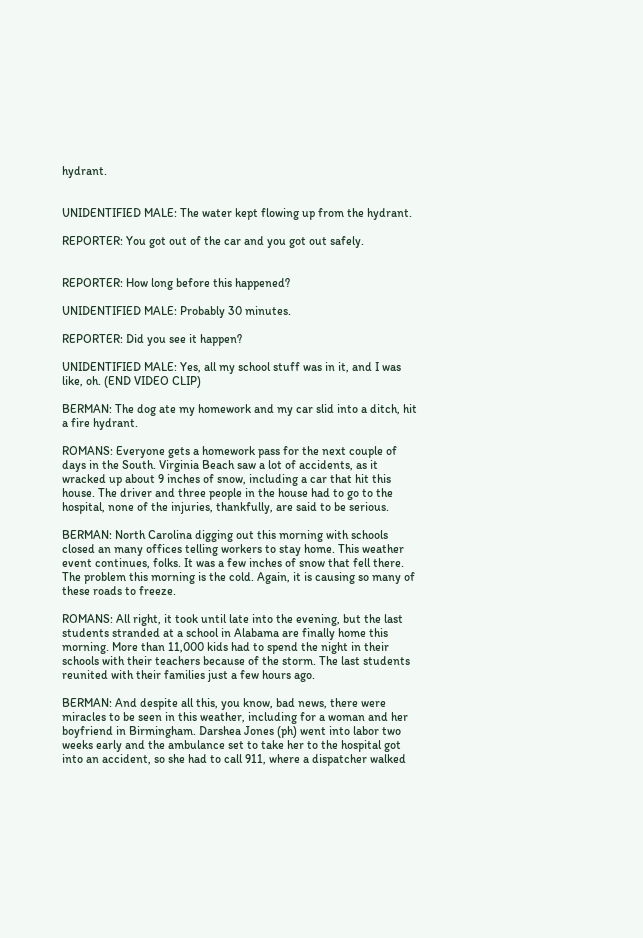hydrant.


UNIDENTIFIED MALE: The water kept flowing up from the hydrant.

REPORTER: You got out of the car and you got out safely.


REPORTER: How long before this happened?

UNIDENTIFIED MALE: Probably 30 minutes.

REPORTER: Did you see it happen?

UNIDENTIFIED MALE: Yes, all my school stuff was in it, and I was like, oh. (END VIDEO CLIP)

BERMAN: The dog ate my homework and my car slid into a ditch, hit a fire hydrant.

ROMANS: Everyone gets a homework pass for the next couple of days in the South. Virginia Beach saw a lot of accidents, as it wracked up about 9 inches of snow, including a car that hit this house. The driver and three people in the house had to go to the hospital, none of the injuries, thankfully, are said to be serious.

BERMAN: North Carolina digging out this morning with schools closed an many offices telling workers to stay home. This weather event continues, folks. It was a few inches of snow that fell there. The problem this morning is the cold. Again, it is causing so many of these roads to freeze.

ROMANS: All right, it took until late into the evening, but the last students stranded at a school in Alabama are finally home this morning. More than 11,000 kids had to spend the night in their schools with their teachers because of the storm. The last students reunited with their families just a few hours ago.

BERMAN: And despite all this, you know, bad news, there were miracles to be seen in this weather, including for a woman and her boyfriend in Birmingham. Darshea Jones (ph) went into labor two weeks early and the ambulance set to take her to the hospital got into an accident, so she had to call 911, where a dispatcher walked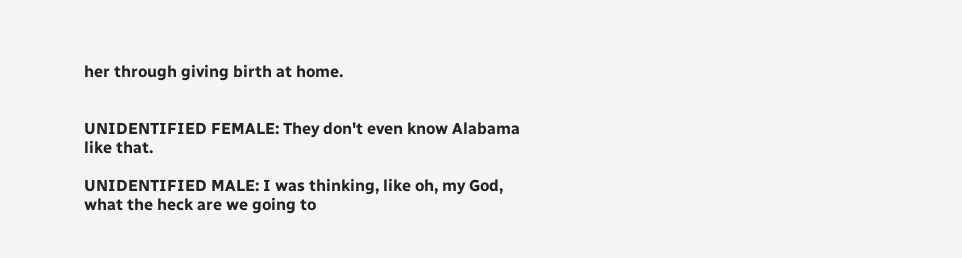her through giving birth at home.


UNIDENTIFIED FEMALE: They don't even know Alabama like that.

UNIDENTIFIED MALE: I was thinking, like oh, my God, what the heck are we going to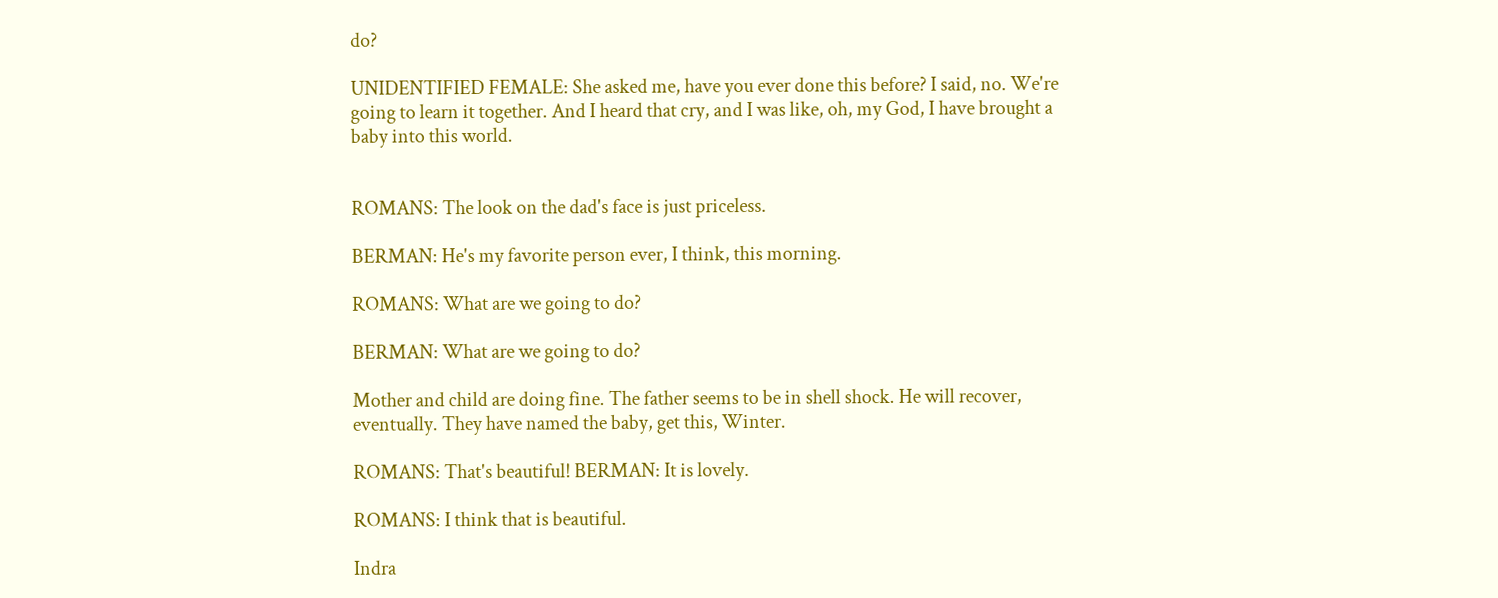do?

UNIDENTIFIED FEMALE: She asked me, have you ever done this before? I said, no. We're going to learn it together. And I heard that cry, and I was like, oh, my God, I have brought a baby into this world.


ROMANS: The look on the dad's face is just priceless.

BERMAN: He's my favorite person ever, I think, this morning.

ROMANS: What are we going to do?

BERMAN: What are we going to do?

Mother and child are doing fine. The father seems to be in shell shock. He will recover, eventually. They have named the baby, get this, Winter.

ROMANS: That's beautiful! BERMAN: It is lovely.

ROMANS: I think that is beautiful.

Indra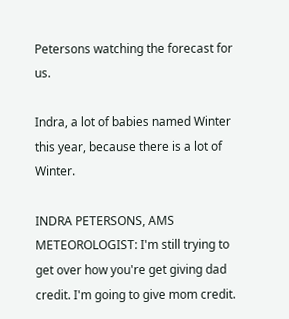Petersons watching the forecast for us.

Indra, a lot of babies named Winter this year, because there is a lot of Winter.

INDRA PETERSONS, AMS METEOROLOGIST: I'm still trying to get over how you're get giving dad credit. I'm going to give mom credit.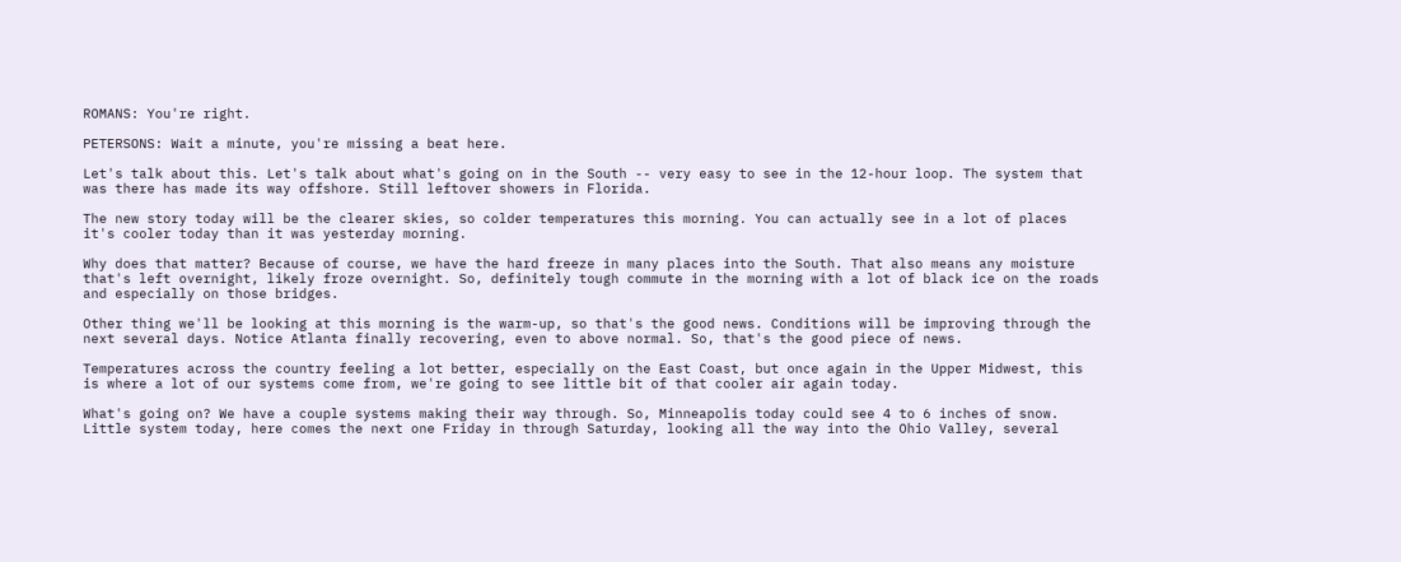ROMANS: You're right.

PETERSONS: Wait a minute, you're missing a beat here.

Let's talk about this. Let's talk about what's going on in the South -- very easy to see in the 12-hour loop. The system that was there has made its way offshore. Still leftover showers in Florida.

The new story today will be the clearer skies, so colder temperatures this morning. You can actually see in a lot of places it's cooler today than it was yesterday morning.

Why does that matter? Because of course, we have the hard freeze in many places into the South. That also means any moisture that's left overnight, likely froze overnight. So, definitely tough commute in the morning with a lot of black ice on the roads and especially on those bridges.

Other thing we'll be looking at this morning is the warm-up, so that's the good news. Conditions will be improving through the next several days. Notice Atlanta finally recovering, even to above normal. So, that's the good piece of news.

Temperatures across the country feeling a lot better, especially on the East Coast, but once again in the Upper Midwest, this is where a lot of our systems come from, we're going to see little bit of that cooler air again today.

What's going on? We have a couple systems making their way through. So, Minneapolis today could see 4 to 6 inches of snow. Little system today, here comes the next one Friday in through Saturday, looking all the way into the Ohio Valley, several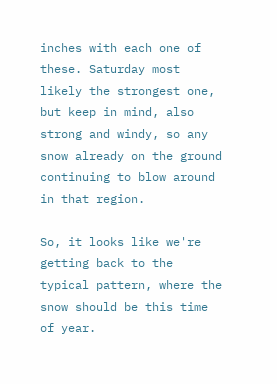inches with each one of these. Saturday most likely the strongest one, but keep in mind, also strong and windy, so any snow already on the ground continuing to blow around in that region.

So, it looks like we're getting back to the typical pattern, where the snow should be this time of year.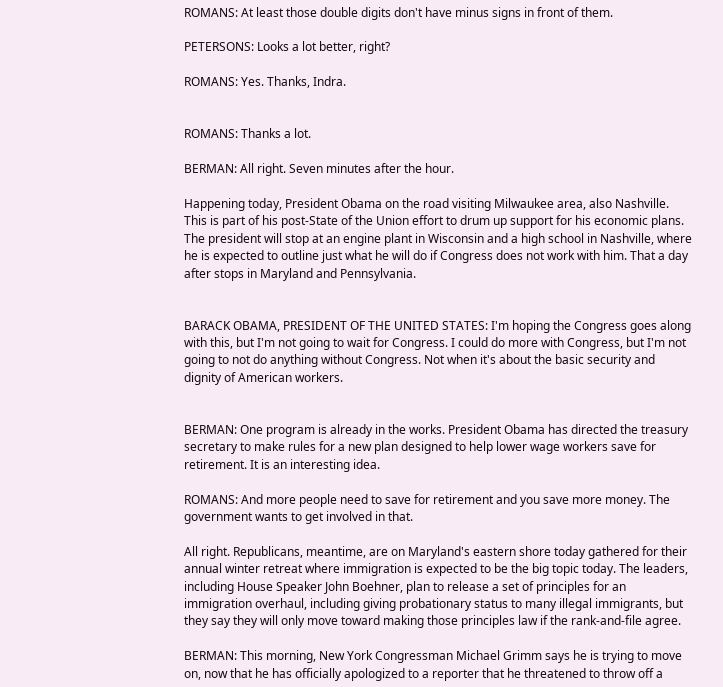ROMANS: At least those double digits don't have minus signs in front of them.

PETERSONS: Looks a lot better, right?

ROMANS: Yes. Thanks, Indra.


ROMANS: Thanks a lot.

BERMAN: All right. Seven minutes after the hour.

Happening today, President Obama on the road visiting Milwaukee area, also Nashville. This is part of his post-State of the Union effort to drum up support for his economic plans. The president will stop at an engine plant in Wisconsin and a high school in Nashville, where he is expected to outline just what he will do if Congress does not work with him. That a day after stops in Maryland and Pennsylvania.


BARACK OBAMA, PRESIDENT OF THE UNITED STATES: I'm hoping the Congress goes along with this, but I'm not going to wait for Congress. I could do more with Congress, but I'm not going to not do anything without Congress. Not when it's about the basic security and dignity of American workers.


BERMAN: One program is already in the works. President Obama has directed the treasury secretary to make rules for a new plan designed to help lower wage workers save for retirement. It is an interesting idea.

ROMANS: And more people need to save for retirement and you save more money. The government wants to get involved in that.

All right. Republicans, meantime, are on Maryland's eastern shore today gathered for their annual winter retreat where immigration is expected to be the big topic today. The leaders, including House Speaker John Boehner, plan to release a set of principles for an immigration overhaul, including giving probationary status to many illegal immigrants, but they say they will only move toward making those principles law if the rank-and-file agree.

BERMAN: This morning, New York Congressman Michael Grimm says he is trying to move on, now that he has officially apologized to a reporter that he threatened to throw off a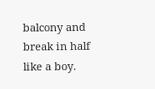balcony and break in half like a boy.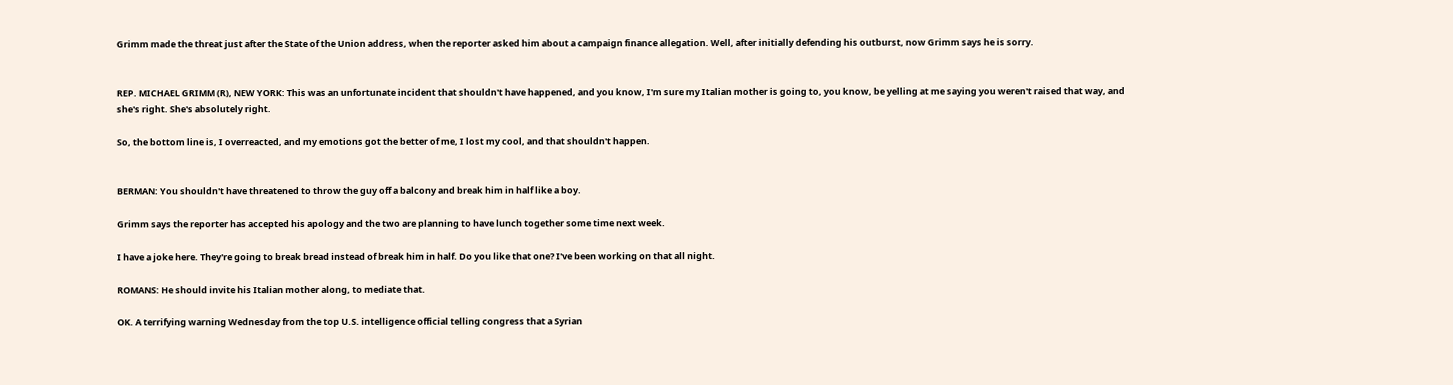Grimm made the threat just after the State of the Union address, when the reporter asked him about a campaign finance allegation. Well, after initially defending his outburst, now Grimm says he is sorry.


REP. MICHAEL GRIMM (R), NEW YORK: This was an unfortunate incident that shouldn't have happened, and you know, I'm sure my Italian mother is going to, you know, be yelling at me saying you weren't raised that way, and she's right. She's absolutely right.

So, the bottom line is, I overreacted, and my emotions got the better of me, I lost my cool, and that shouldn't happen.


BERMAN: You shouldn't have threatened to throw the guy off a balcony and break him in half like a boy.

Grimm says the reporter has accepted his apology and the two are planning to have lunch together some time next week.

I have a joke here. They're going to break bread instead of break him in half. Do you like that one? I've been working on that all night.

ROMANS: He should invite his Italian mother along, to mediate that.

OK. A terrifying warning Wednesday from the top U.S. intelligence official telling congress that a Syrian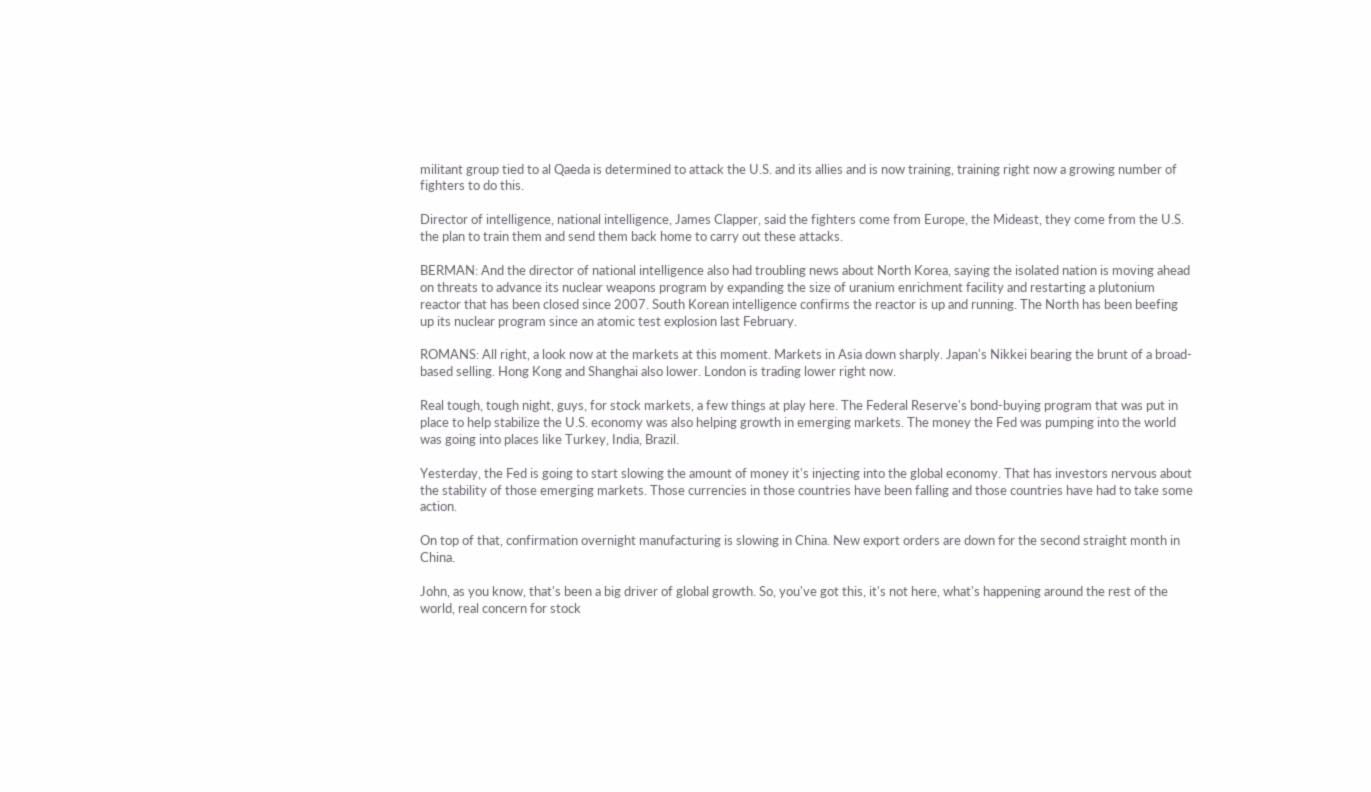militant group tied to al Qaeda is determined to attack the U.S. and its allies and is now training, training right now a growing number of fighters to do this.

Director of intelligence, national intelligence, James Clapper, said the fighters come from Europe, the Mideast, they come from the U.S. the plan to train them and send them back home to carry out these attacks.

BERMAN: And the director of national intelligence also had troubling news about North Korea, saying the isolated nation is moving ahead on threats to advance its nuclear weapons program by expanding the size of uranium enrichment facility and restarting a plutonium reactor that has been closed since 2007. South Korean intelligence confirms the reactor is up and running. The North has been beefing up its nuclear program since an atomic test explosion last February.

ROMANS: All right, a look now at the markets at this moment. Markets in Asia down sharply. Japan's Nikkei bearing the brunt of a broad- based selling. Hong Kong and Shanghai also lower. London is trading lower right now.

Real tough, tough night, guys, for stock markets, a few things at play here. The Federal Reserve's bond-buying program that was put in place to help stabilize the U.S. economy was also helping growth in emerging markets. The money the Fed was pumping into the world was going into places like Turkey, India, Brazil.

Yesterday, the Fed is going to start slowing the amount of money it's injecting into the global economy. That has investors nervous about the stability of those emerging markets. Those currencies in those countries have been falling and those countries have had to take some action.

On top of that, confirmation overnight manufacturing is slowing in China. New export orders are down for the second straight month in China.

John, as you know, that's been a big driver of global growth. So, you've got this, it's not here, what's happening around the rest of the world, real concern for stock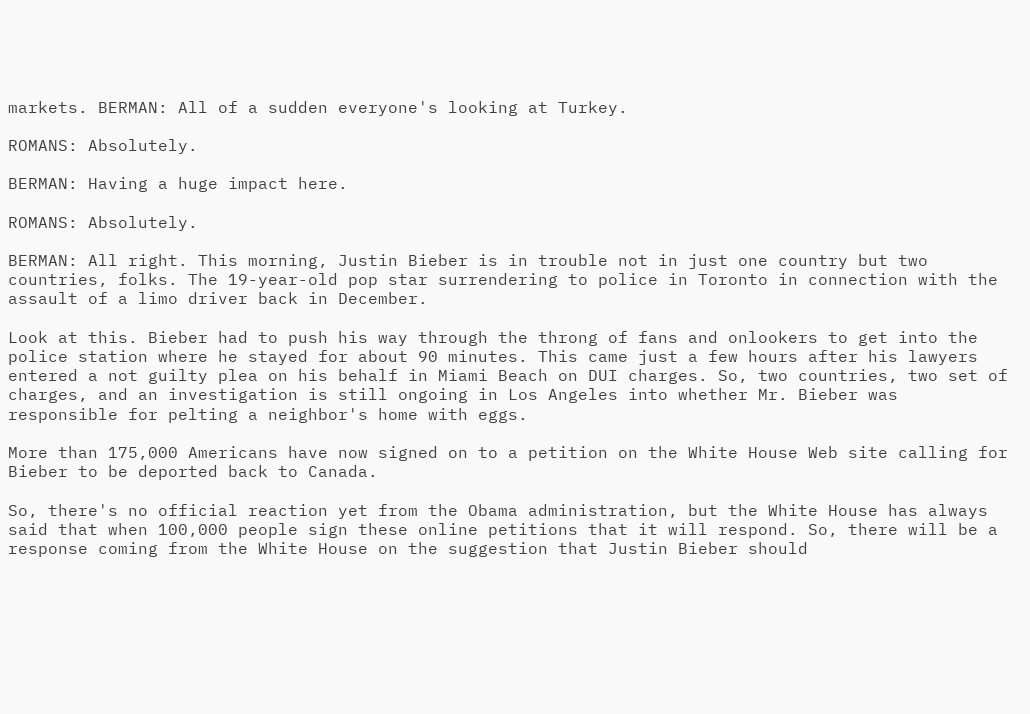markets. BERMAN: All of a sudden everyone's looking at Turkey.

ROMANS: Absolutely.

BERMAN: Having a huge impact here.

ROMANS: Absolutely.

BERMAN: All right. This morning, Justin Bieber is in trouble not in just one country but two countries, folks. The 19-year-old pop star surrendering to police in Toronto in connection with the assault of a limo driver back in December.

Look at this. Bieber had to push his way through the throng of fans and onlookers to get into the police station where he stayed for about 90 minutes. This came just a few hours after his lawyers entered a not guilty plea on his behalf in Miami Beach on DUI charges. So, two countries, two set of charges, and an investigation is still ongoing in Los Angeles into whether Mr. Bieber was responsible for pelting a neighbor's home with eggs.

More than 175,000 Americans have now signed on to a petition on the White House Web site calling for Bieber to be deported back to Canada.

So, there's no official reaction yet from the Obama administration, but the White House has always said that when 100,000 people sign these online petitions that it will respond. So, there will be a response coming from the White House on the suggestion that Justin Bieber should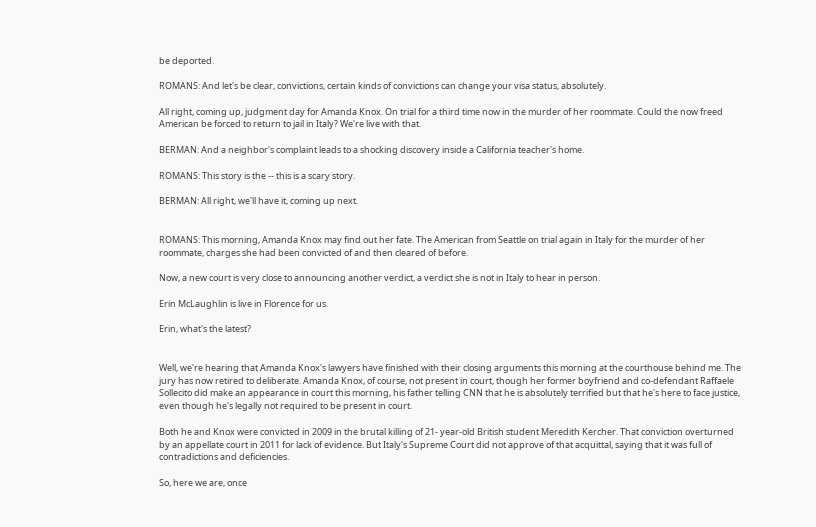be deported.

ROMANS: And let's be clear, convictions, certain kinds of convictions can change your visa status, absolutely.

All right, coming up, judgment day for Amanda Knox. On trial for a third time now in the murder of her roommate. Could the now freed American be forced to return to jail in Italy? We're live with that.

BERMAN: And a neighbor's complaint leads to a shocking discovery inside a California teacher's home.

ROMANS: This story is the -- this is a scary story.

BERMAN: All right, we'll have it, coming up next.


ROMANS: This morning, Amanda Knox may find out her fate. The American from Seattle on trial again in Italy for the murder of her roommate, charges she had been convicted of and then cleared of before.

Now, a new court is very close to announcing another verdict, a verdict she is not in Italy to hear in person.

Erin McLaughlin is live in Florence for us.

Erin, what's the latest?


Well, we're hearing that Amanda Knox's lawyers have finished with their closing arguments this morning at the courthouse behind me. The jury has now retired to deliberate. Amanda Knox, of course, not present in court, though her former boyfriend and co-defendant Raffaele Sollecito did make an appearance in court this morning, his father telling CNN that he is absolutely terrified but that he's here to face justice, even though he's legally not required to be present in court.

Both he and Knox were convicted in 2009 in the brutal killing of 21- year-old British student Meredith Kercher. That conviction overturned by an appellate court in 2011 for lack of evidence. But Italy's Supreme Court did not approve of that acquittal, saying that it was full of contradictions and deficiencies.

So, here we are, once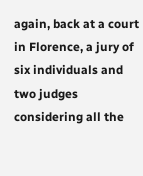again, back at a court in Florence, a jury of six individuals and two judges considering all the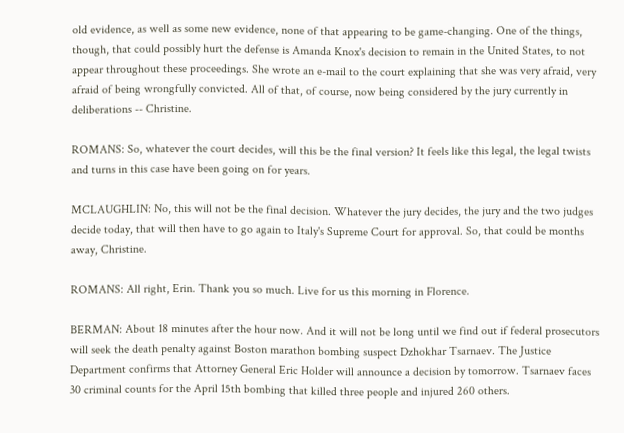old evidence, as well as some new evidence, none of that appearing to be game-changing. One of the things, though, that could possibly hurt the defense is Amanda Knox's decision to remain in the United States, to not appear throughout these proceedings. She wrote an e-mail to the court explaining that she was very afraid, very afraid of being wrongfully convicted. All of that, of course, now being considered by the jury currently in deliberations -- Christine.

ROMANS: So, whatever the court decides, will this be the final version? It feels like this legal, the legal twists and turns in this case have been going on for years.

MCLAUGHLIN: No, this will not be the final decision. Whatever the jury decides, the jury and the two judges decide today, that will then have to go again to Italy's Supreme Court for approval. So, that could be months away, Christine.

ROMANS: All right, Erin. Thank you so much. Live for us this morning in Florence.

BERMAN: About 18 minutes after the hour now. And it will not be long until we find out if federal prosecutors will seek the death penalty against Boston marathon bombing suspect Dzhokhar Tsarnaev. The Justice Department confirms that Attorney General Eric Holder will announce a decision by tomorrow. Tsarnaev faces 30 criminal counts for the April 15th bombing that killed three people and injured 260 others.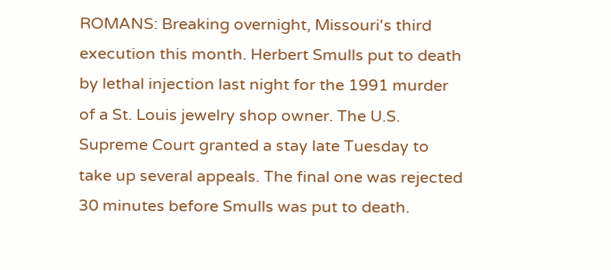ROMANS: Breaking overnight, Missouri's third execution this month. Herbert Smulls put to death by lethal injection last night for the 1991 murder of a St. Louis jewelry shop owner. The U.S. Supreme Court granted a stay late Tuesday to take up several appeals. The final one was rejected 30 minutes before Smulls was put to death.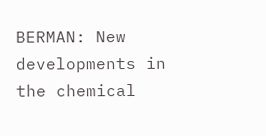BERMAN: New developments in the chemical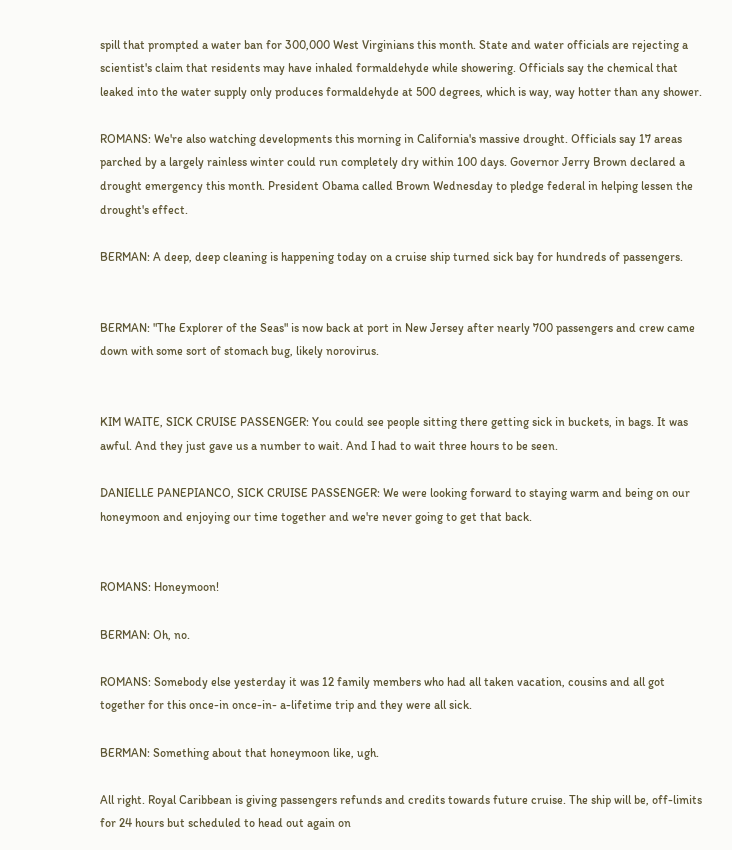spill that prompted a water ban for 300,000 West Virginians this month. State and water officials are rejecting a scientist's claim that residents may have inhaled formaldehyde while showering. Officials say the chemical that leaked into the water supply only produces formaldehyde at 500 degrees, which is way, way hotter than any shower.

ROMANS: We're also watching developments this morning in California's massive drought. Officials say 17 areas parched by a largely rainless winter could run completely dry within 100 days. Governor Jerry Brown declared a drought emergency this month. President Obama called Brown Wednesday to pledge federal in helping lessen the drought's effect.

BERMAN: A deep, deep cleaning is happening today on a cruise ship turned sick bay for hundreds of passengers.


BERMAN: "The Explorer of the Seas" is now back at port in New Jersey after nearly 700 passengers and crew came down with some sort of stomach bug, likely norovirus.


KIM WAITE, SICK CRUISE PASSENGER: You could see people sitting there getting sick in buckets, in bags. It was awful. And they just gave us a number to wait. And I had to wait three hours to be seen.

DANIELLE PANEPIANCO, SICK CRUISE PASSENGER: We were looking forward to staying warm and being on our honeymoon and enjoying our time together and we're never going to get that back.


ROMANS: Honeymoon!

BERMAN: Oh, no.

ROMANS: Somebody else yesterday it was 12 family members who had all taken vacation, cousins and all got together for this once-in once-in- a-lifetime trip and they were all sick.

BERMAN: Something about that honeymoon like, ugh.

All right. Royal Caribbean is giving passengers refunds and credits towards future cruise. The ship will be, off-limits for 24 hours but scheduled to head out again on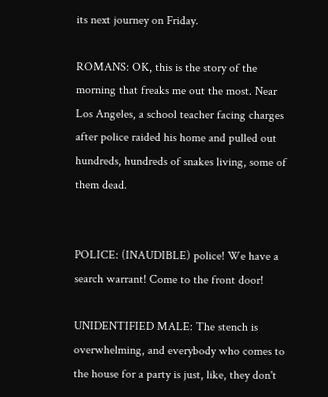its next journey on Friday.

ROMANS: OK, this is the story of the morning that freaks me out the most. Near Los Angeles, a school teacher facing charges after police raided his home and pulled out hundreds, hundreds of snakes living, some of them dead.


POLICE: (INAUDIBLE) police! We have a search warrant! Come to the front door!

UNIDENTIFIED MALE: The stench is overwhelming, and everybody who comes to the house for a party is just, like, they don't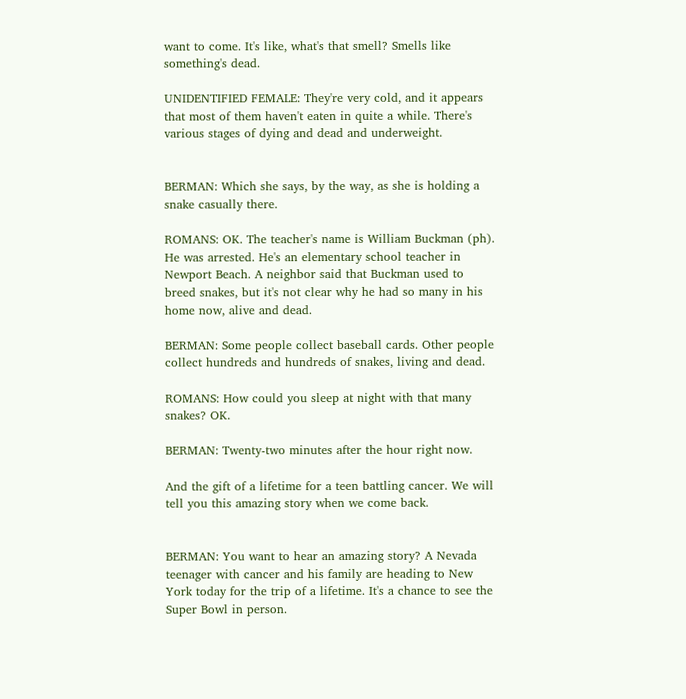want to come. It's like, what's that smell? Smells like something's dead.

UNIDENTIFIED FEMALE: They're very cold, and it appears that most of them haven't eaten in quite a while. There's various stages of dying and dead and underweight.


BERMAN: Which she says, by the way, as she is holding a snake casually there.

ROMANS: OK. The teacher's name is William Buckman (ph). He was arrested. He's an elementary school teacher in Newport Beach. A neighbor said that Buckman used to breed snakes, but it's not clear why he had so many in his home now, alive and dead.

BERMAN: Some people collect baseball cards. Other people collect hundreds and hundreds of snakes, living and dead.

ROMANS: How could you sleep at night with that many snakes? OK.

BERMAN: Twenty-two minutes after the hour right now.

And the gift of a lifetime for a teen battling cancer. We will tell you this amazing story when we come back.


BERMAN: You want to hear an amazing story? A Nevada teenager with cancer and his family are heading to New York today for the trip of a lifetime. It's a chance to see the Super Bowl in person.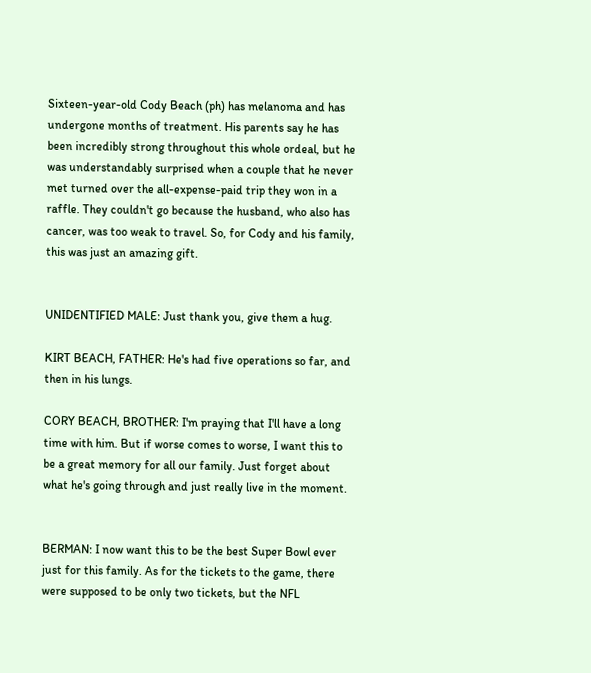Sixteen-year-old Cody Beach (ph) has melanoma and has undergone months of treatment. His parents say he has been incredibly strong throughout this whole ordeal, but he was understandably surprised when a couple that he never met turned over the all-expense-paid trip they won in a raffle. They couldn't go because the husband, who also has cancer, was too weak to travel. So, for Cody and his family, this was just an amazing gift.


UNIDENTIFIED MALE: Just thank you, give them a hug.

KIRT BEACH, FATHER: He's had five operations so far, and then in his lungs.

CORY BEACH, BROTHER: I'm praying that I'll have a long time with him. But if worse comes to worse, I want this to be a great memory for all our family. Just forget about what he's going through and just really live in the moment.


BERMAN: I now want this to be the best Super Bowl ever just for this family. As for the tickets to the game, there were supposed to be only two tickets, but the NFL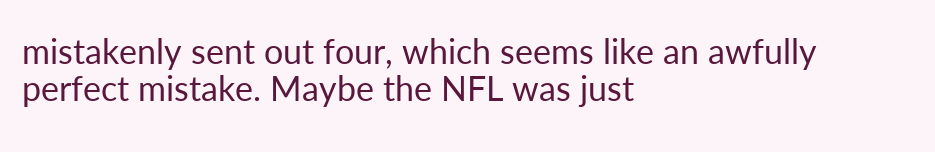mistakenly sent out four, which seems like an awfully perfect mistake. Maybe the NFL was just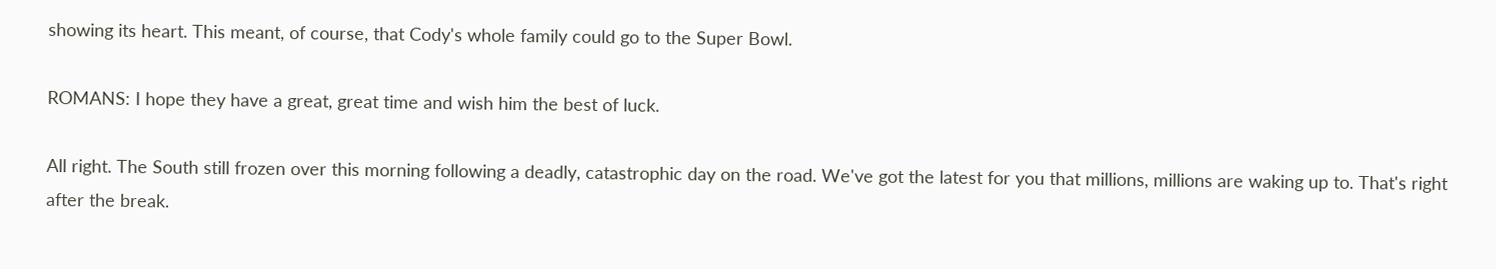showing its heart. This meant, of course, that Cody's whole family could go to the Super Bowl.

ROMANS: I hope they have a great, great time and wish him the best of luck.

All right. The South still frozen over this morning following a deadly, catastrophic day on the road. We've got the latest for you that millions, millions are waking up to. That's right after the break.